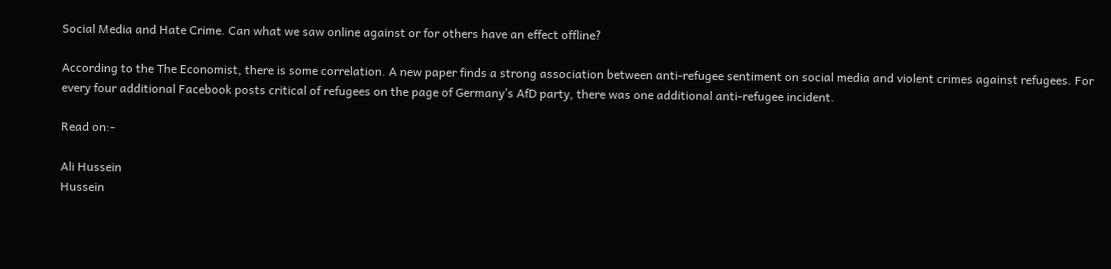Social Media and Hate Crime. Can what we saw online against or for others have an effect offline?

According to the The Economist, there is some correlation. A new paper finds a strong association between anti-refugee sentiment on social media and violent crimes against refugees. For every four additional Facebook posts critical of refugees on the page of Germany’s AfD party, there was one additional anti-refugee incident.

Read on:-

Ali Hussein
Hussein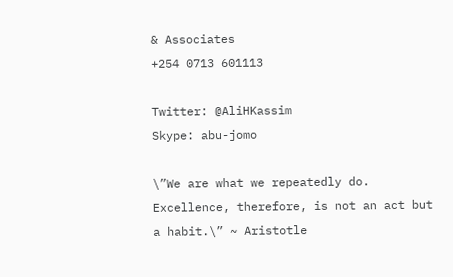& Associates
+254 0713 601113

Twitter: @AliHKassim
Skype: abu-jomo

\”We are what we repeatedly do. Excellence, therefore, is not an act but a habit.\” ~ Aristotle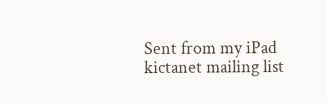Sent from my iPad
kictanet mailing list